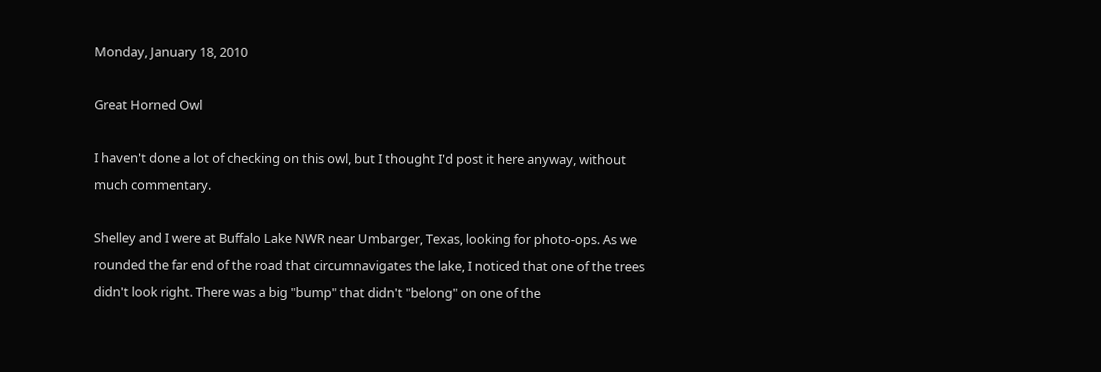Monday, January 18, 2010

Great Horned Owl

I haven't done a lot of checking on this owl, but I thought I'd post it here anyway, without much commentary.

Shelley and I were at Buffalo Lake NWR near Umbarger, Texas, looking for photo-ops. As we rounded the far end of the road that circumnavigates the lake, I noticed that one of the trees didn't look right. There was a big "bump" that didn't "belong" on one of the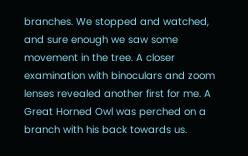branches. We stopped and watched, and sure enough we saw some movement in the tree. A closer examination with binoculars and zoom lenses revealed another first for me. A Great Horned Owl was perched on a branch with his back towards us.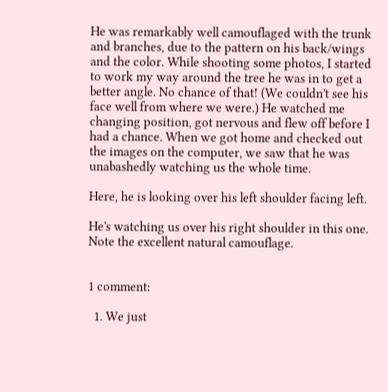He was remarkably well camouflaged with the trunk and branches, due to the pattern on his back/wings and the color. While shooting some photos, I started to work my way around the tree he was in to get a better angle. No chance of that! (We couldn't see his face well from where we were.) He watched me changing position, got nervous and flew off before I had a chance. When we got home and checked out the images on the computer, we saw that he was unabashedly watching us the whole time.

Here, he is looking over his left shoulder facing left.

He's watching us over his right shoulder in this one.
Note the excellent natural camouflage.


1 comment:

  1. We just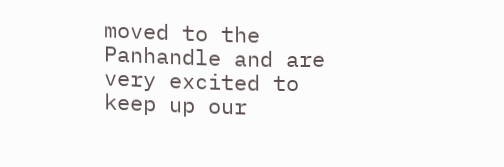moved to the Panhandle and are very excited to keep up our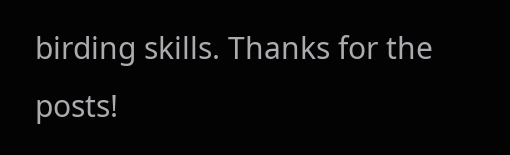birding skills. Thanks for the posts!